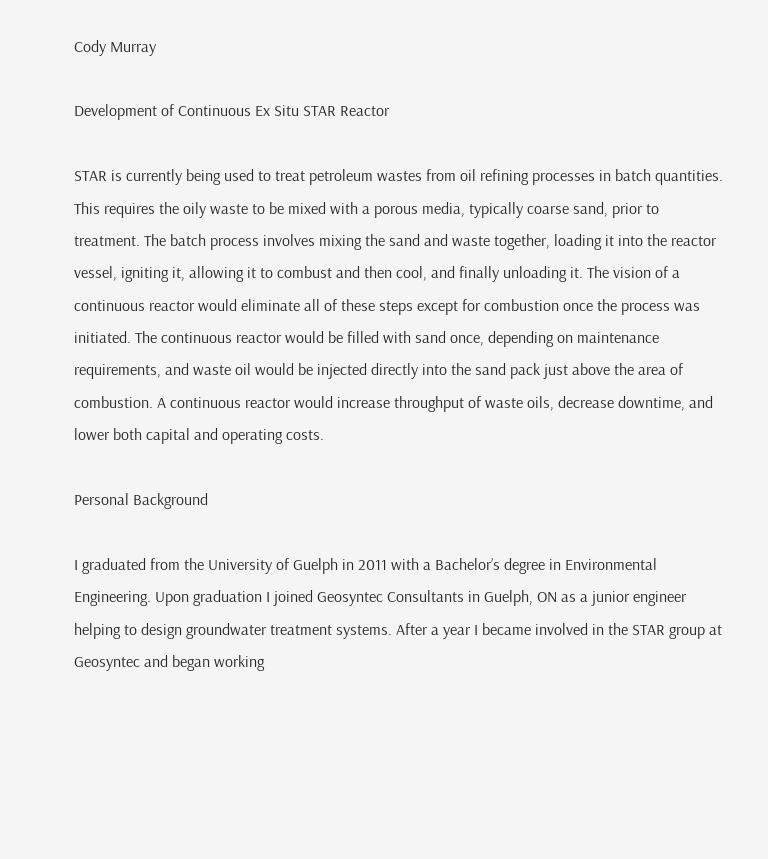Cody Murray

Development of Continuous Ex Situ STAR Reactor

STAR is currently being used to treat petroleum wastes from oil refining processes in batch quantities. This requires the oily waste to be mixed with a porous media, typically coarse sand, prior to treatment. The batch process involves mixing the sand and waste together, loading it into the reactor vessel, igniting it, allowing it to combust and then cool, and finally unloading it. The vision of a continuous reactor would eliminate all of these steps except for combustion once the process was initiated. The continuous reactor would be filled with sand once, depending on maintenance requirements, and waste oil would be injected directly into the sand pack just above the area of combustion. A continuous reactor would increase throughput of waste oils, decrease downtime, and lower both capital and operating costs.

Personal Background

I graduated from the University of Guelph in 2011 with a Bachelor’s degree in Environmental Engineering. Upon graduation I joined Geosyntec Consultants in Guelph, ON as a junior engineer helping to design groundwater treatment systems. After a year I became involved in the STAR group at Geosyntec and began working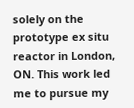solely on the prototype ex situ reactor in London, ON. This work led me to pursue my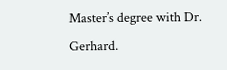Master’s degree with Dr. Gerhard.